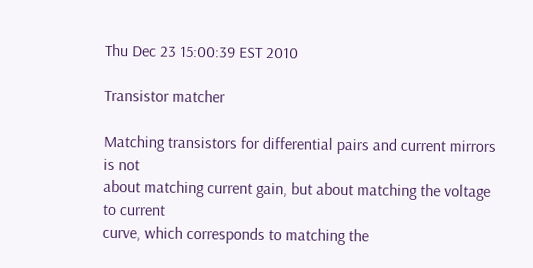Thu Dec 23 15:00:39 EST 2010

Transistor matcher

Matching transistors for differential pairs and current mirrors is not
about matching current gain, but about matching the voltage to current
curve, which corresponds to matching the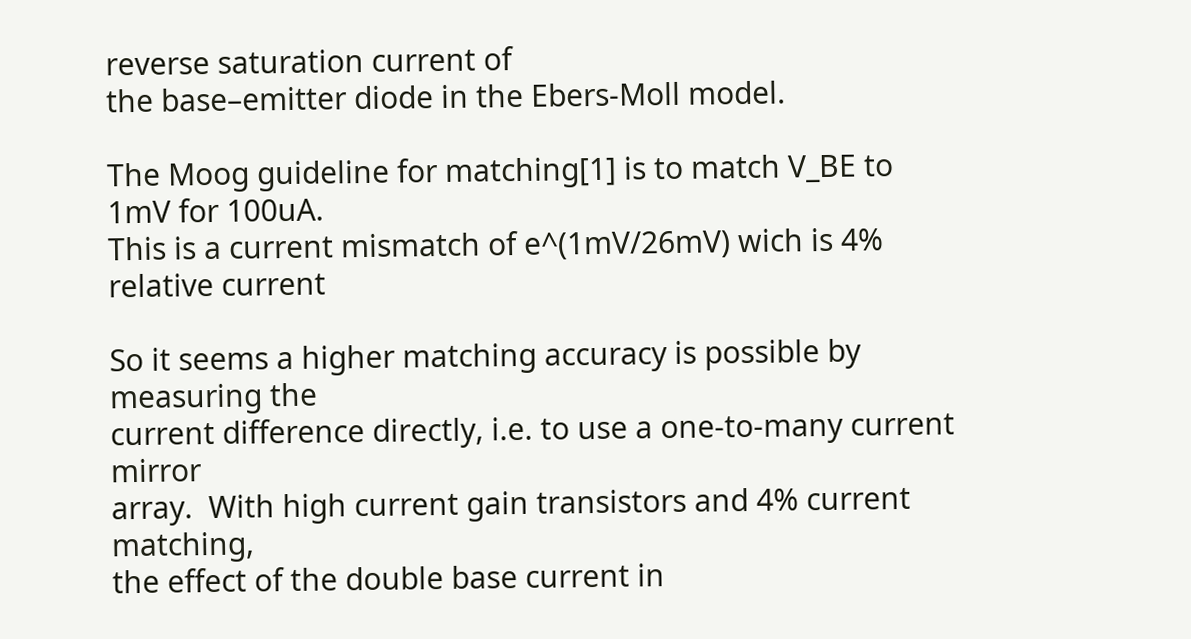reverse saturation current of
the base–emitter diode in the Ebers-Moll model.

The Moog guideline for matching[1] is to match V_BE to 1mV for 100uA.
This is a current mismatch of e^(1mV/26mV) wich is 4% relative current

So it seems a higher matching accuracy is possible by measuring the
current difference directly, i.e. to use a one-to-many current mirror
array.  With high current gain transistors and 4% current matching,
the effect of the double base current in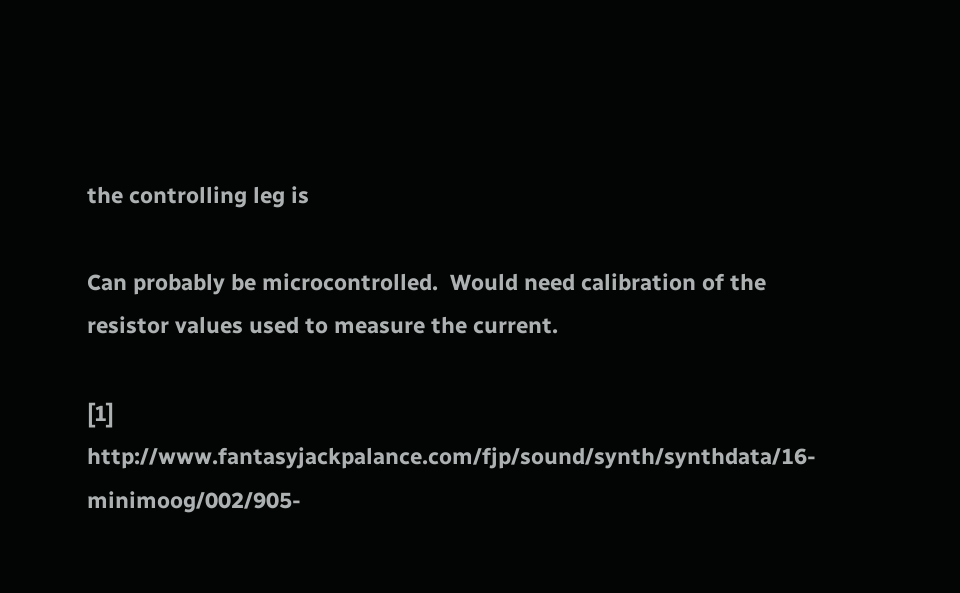the controlling leg is

Can probably be microcontrolled.  Would need calibration of the
resistor values used to measure the current.

[1] http://www.fantasyjackpalance.com/fjp/sound/synth/synthdata/16-minimoog/002/905-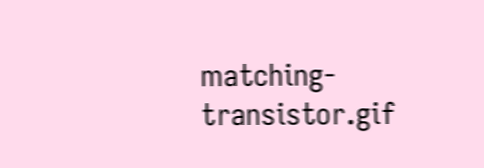matching-transistor.gif